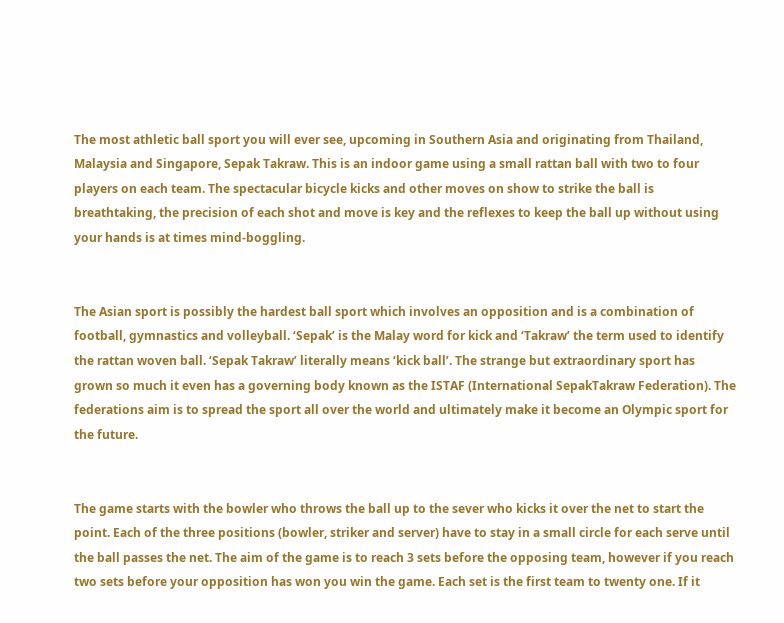The most athletic ball sport you will ever see, upcoming in Southern Asia and originating from Thailand, Malaysia and Singapore, Sepak Takraw. This is an indoor game using a small rattan ball with two to four players on each team. The spectacular bicycle kicks and other moves on show to strike the ball is breathtaking, the precision of each shot and move is key and the reflexes to keep the ball up without using your hands is at times mind-boggling.


The Asian sport is possibly the hardest ball sport which involves an opposition and is a combination of football, gymnastics and volleyball. ‘Sepak’ is the Malay word for kick and ‘Takraw’ the term used to identify the rattan woven ball. ‘Sepak Takraw’ literally means ‘kick ball’. The strange but extraordinary sport has grown so much it even has a governing body known as the ISTAF (International SepakTakraw Federation). The federations aim is to spread the sport all over the world and ultimately make it become an Olympic sport for the future.


The game starts with the bowler who throws the ball up to the sever who kicks it over the net to start the point. Each of the three positions (bowler, striker and server) have to stay in a small circle for each serve until the ball passes the net. The aim of the game is to reach 3 sets before the opposing team, however if you reach two sets before your opposition has won you win the game. Each set is the first team to twenty one. If it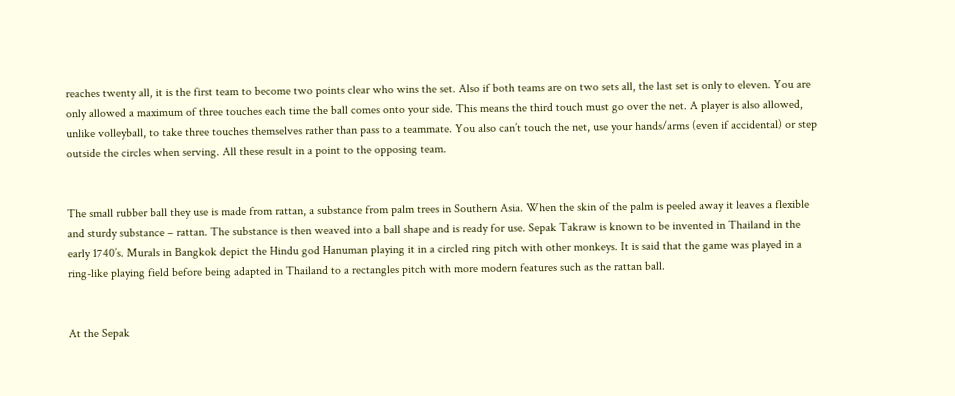reaches twenty all, it is the first team to become two points clear who wins the set. Also if both teams are on two sets all, the last set is only to eleven. You are only allowed a maximum of three touches each time the ball comes onto your side. This means the third touch must go over the net. A player is also allowed, unlike volleyball, to take three touches themselves rather than pass to a teammate. You also can’t touch the net, use your hands/arms (even if accidental) or step outside the circles when serving. All these result in a point to the opposing team.


The small rubber ball they use is made from rattan, a substance from palm trees in Southern Asia. When the skin of the palm is peeled away it leaves a flexible and sturdy substance – rattan. The substance is then weaved into a ball shape and is ready for use. Sepak Takraw is known to be invented in Thailand in the early 1740’s. Murals in Bangkok depict the Hindu god Hanuman playing it in a circled ring pitch with other monkeys. It is said that the game was played in a ring-like playing field before being adapted in Thailand to a rectangles pitch with more modern features such as the rattan ball.


At the Sepak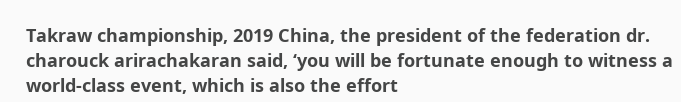Takraw championship, 2019 China, the president of the federation dr. charouck arirachakaran said, ‘you will be fortunate enough to witness a world-class event, which is also the effort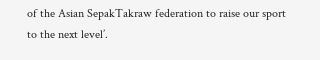of the Asian SepakTakraw federation to raise our sport to the next level’.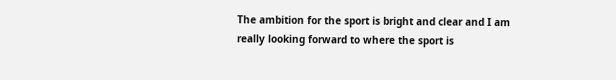The ambition for the sport is bright and clear and I am really looking forward to where the sport is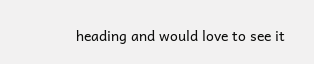heading and would love to see it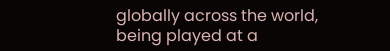globally across the world, being played at a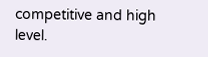competitive and high level.